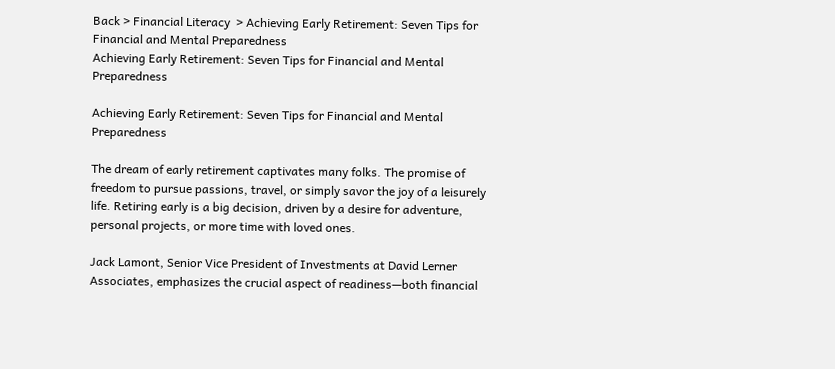Back > Financial Literacy  > Achieving Early Retirement: Seven Tips for Financial and Mental Preparedness
Achieving Early Retirement: Seven Tips for Financial and Mental Preparedness

Achieving Early Retirement: Seven Tips for Financial and Mental Preparedness

The dream of early retirement captivates many folks. The promise of freedom to pursue passions, travel, or simply savor the joy of a leisurely life. Retiring early is a big decision, driven by a desire for adventure, personal projects, or more time with loved ones.

Jack Lamont, Senior Vice President of Investments at David Lerner Associates, emphasizes the crucial aspect of readiness—both financial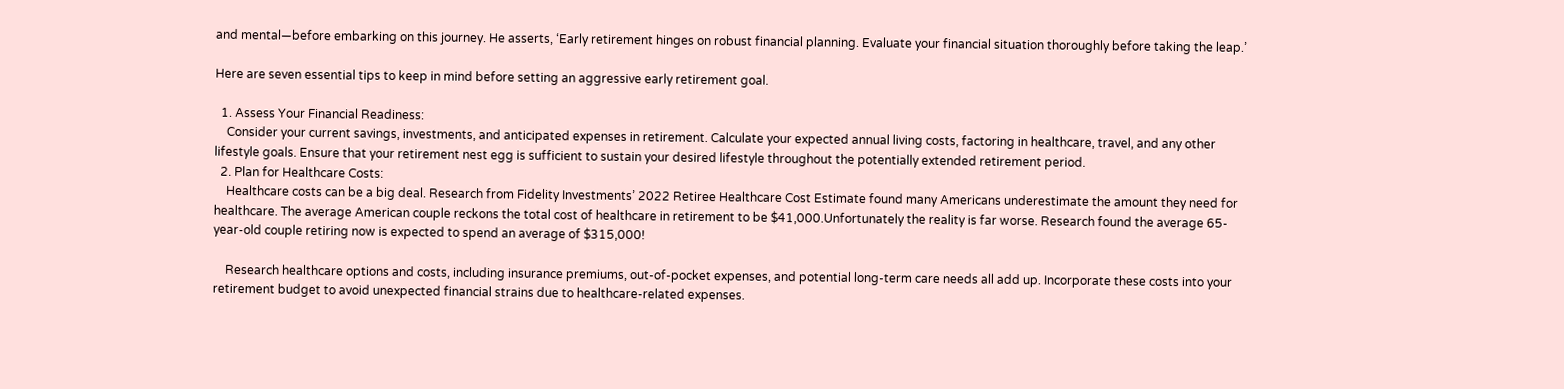and mental—before embarking on this journey. He asserts, ‘Early retirement hinges on robust financial planning. Evaluate your financial situation thoroughly before taking the leap.’

Here are seven essential tips to keep in mind before setting an aggressive early retirement goal.

  1. Assess Your Financial Readiness:
    Consider your current savings, investments, and anticipated expenses in retirement. Calculate your expected annual living costs, factoring in healthcare, travel, and any other lifestyle goals. Ensure that your retirement nest egg is sufficient to sustain your desired lifestyle throughout the potentially extended retirement period.
  2. Plan for Healthcare Costs:
    Healthcare costs can be a big deal. Research from Fidelity Investments’ 2022 Retiree Healthcare Cost Estimate found many Americans underestimate the amount they need for healthcare. The average American couple reckons the total cost of healthcare in retirement to be $41,000.Unfortunately the reality is far worse. Research found the average 65-year-old couple retiring now is expected to spend an average of $315,000!

    Research healthcare options and costs, including insurance premiums, out-of-pocket expenses, and potential long-term care needs all add up. Incorporate these costs into your retirement budget to avoid unexpected financial strains due to healthcare-related expenses.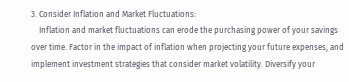3. Consider Inflation and Market Fluctuations:
    Inflation and market fluctuations can erode the purchasing power of your savings over time. Factor in the impact of inflation when projecting your future expenses, and implement investment strategies that consider market volatility. Diversify your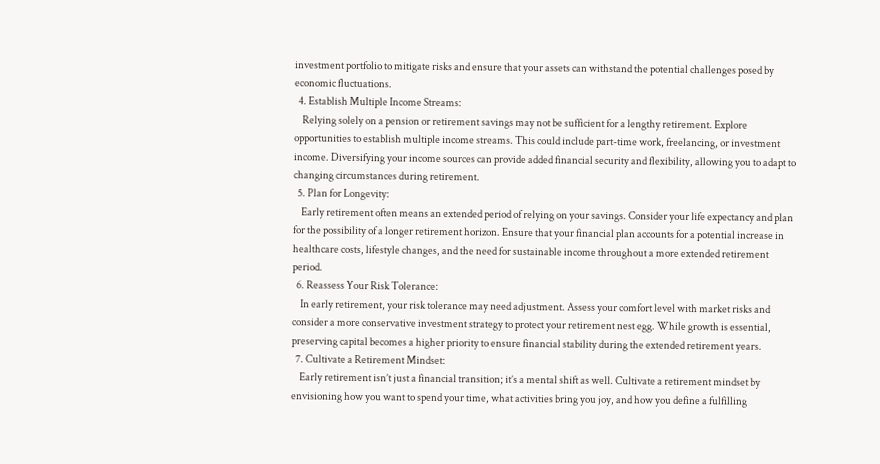investment portfolio to mitigate risks and ensure that your assets can withstand the potential challenges posed by economic fluctuations.
  4. Establish Multiple Income Streams:
    Relying solely on a pension or retirement savings may not be sufficient for a lengthy retirement. Explore opportunities to establish multiple income streams. This could include part-time work, freelancing, or investment income. Diversifying your income sources can provide added financial security and flexibility, allowing you to adapt to changing circumstances during retirement.
  5. Plan for Longevity:
    Early retirement often means an extended period of relying on your savings. Consider your life expectancy and plan for the possibility of a longer retirement horizon. Ensure that your financial plan accounts for a potential increase in healthcare costs, lifestyle changes, and the need for sustainable income throughout a more extended retirement period.
  6. Reassess Your Risk Tolerance:
    In early retirement, your risk tolerance may need adjustment. Assess your comfort level with market risks and consider a more conservative investment strategy to protect your retirement nest egg. While growth is essential, preserving capital becomes a higher priority to ensure financial stability during the extended retirement years.
  7. Cultivate a Retirement Mindset:
    Early retirement isn’t just a financial transition; it’s a mental shift as well. Cultivate a retirement mindset by envisioning how you want to spend your time, what activities bring you joy, and how you define a fulfilling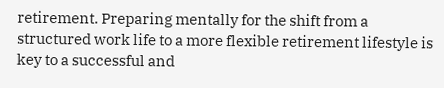retirement. Preparing mentally for the shift from a structured work life to a more flexible retirement lifestyle is key to a successful and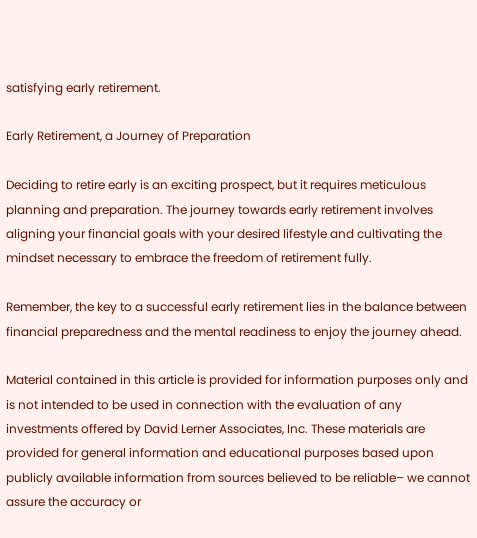satisfying early retirement.

Early Retirement, a Journey of Preparation

Deciding to retire early is an exciting prospect, but it requires meticulous planning and preparation. The journey towards early retirement involves aligning your financial goals with your desired lifestyle and cultivating the mindset necessary to embrace the freedom of retirement fully.

Remember, the key to a successful early retirement lies in the balance between financial preparedness and the mental readiness to enjoy the journey ahead.

Material contained in this article is provided for information purposes only and is not intended to be used in connection with the evaluation of any investments offered by David Lerner Associates, Inc. These materials are provided for general information and educational purposes based upon publicly available information from sources believed to be reliable– we cannot assure the accuracy or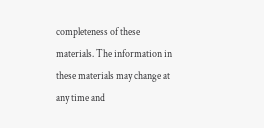completeness of these materials. The information in these materials may change at any time and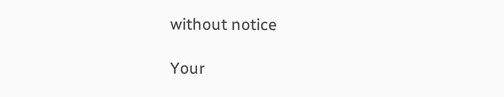without notice

Your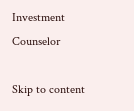Investment Counselor

Skip to content